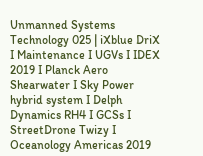Unmanned Systems Technology 025 | iXblue DriX I Maintenance I UGVs I IDEX 2019 I Planck Aero Shearwater I Sky Power hybrid system I Delph Dynamics RH4 I GCSs I StreetDrone Twizy I Oceanology Americas 2019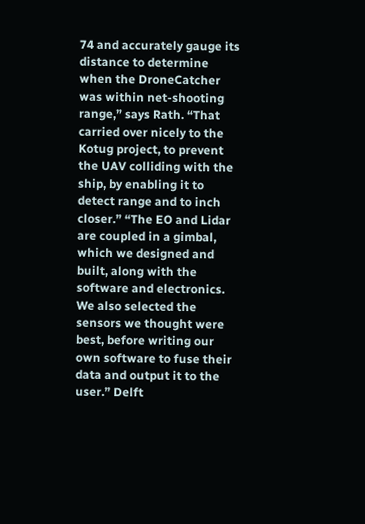74 and accurately gauge its distance to determine when the DroneCatcher was within net-shooting range,” says Rath. “That carried over nicely to the Kotug project, to prevent the UAV colliding with the ship, by enabling it to detect range and to inch closer.” “The EO and Lidar are coupled in a gimbal, which we designed and built, along with the software and electronics. We also selected the sensors we thought were best, before writing our own software to fuse their data and output it to the user.” Delft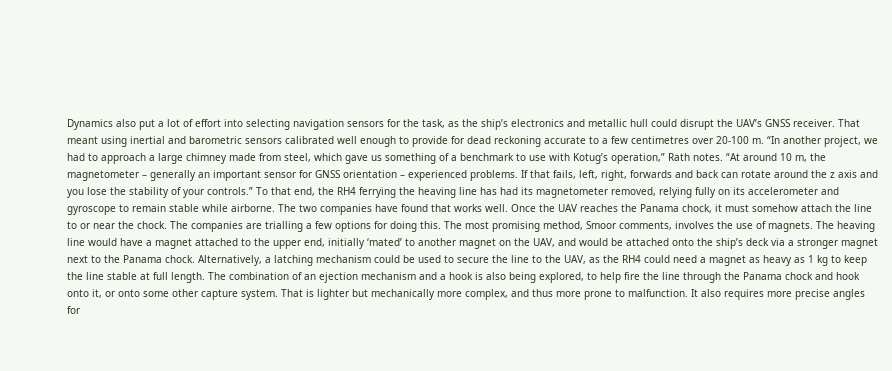Dynamics also put a lot of effort into selecting navigation sensors for the task, as the ship’s electronics and metallic hull could disrupt the UAV’s GNSS receiver. That meant using inertial and barometric sensors calibrated well enough to provide for dead reckoning accurate to a few centimetres over 20-100 m. “In another project, we had to approach a large chimney made from steel, which gave us something of a benchmark to use with Kotug’s operation,” Rath notes. “At around 10 m, the magnetometer – generally an important sensor for GNSS orientation – experienced problems. If that fails, left, right, forwards and back can rotate around the z axis and you lose the stability of your controls.” To that end, the RH4 ferrying the heaving line has had its magnetometer removed, relying fully on its accelerometer and gyroscope to remain stable while airborne. The two companies have found that works well. Once the UAV reaches the Panama chock, it must somehow attach the line to or near the chock. The companies are trialling a few options for doing this. The most promising method, Smoor comments, involves the use of magnets. The heaving line would have a magnet attached to the upper end, initially ‘mated’ to another magnet on the UAV, and would be attached onto the ship’s deck via a stronger magnet next to the Panama chock. Alternatively, a latching mechanism could be used to secure the line to the UAV, as the RH4 could need a magnet as heavy as 1 kg to keep the line stable at full length. The combination of an ejection mechanism and a hook is also being explored, to help fire the line through the Panama chock and hook onto it, or onto some other capture system. That is lighter but mechanically more complex, and thus more prone to malfunction. It also requires more precise angles for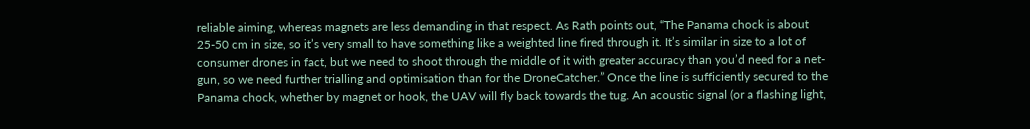reliable aiming, whereas magnets are less demanding in that respect. As Rath points out, “The Panama chock is about 25-50 cm in size, so it’s very small to have something like a weighted line fired through it. It’s similar in size to a lot of consumer drones in fact, but we need to shoot through the middle of it with greater accuracy than you’d need for a net-gun, so we need further trialling and optimisation than for the DroneCatcher.” Once the line is sufficiently secured to the Panama chock, whether by magnet or hook, the UAV will fly back towards the tug. An acoustic signal (or a flashing light,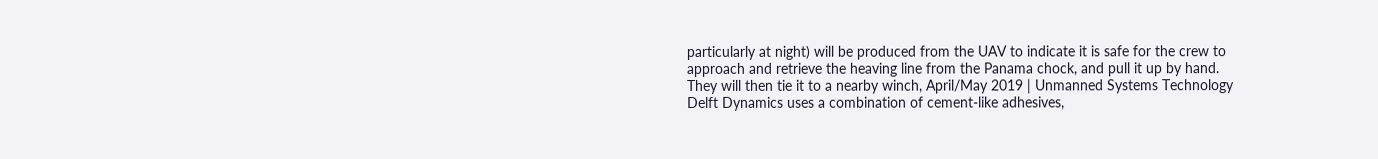particularly at night) will be produced from the UAV to indicate it is safe for the crew to approach and retrieve the heaving line from the Panama chock, and pull it up by hand. They will then tie it to a nearby winch, April/May 2019 | Unmanned Systems Technology Delft Dynamics uses a combination of cement-like adhesives,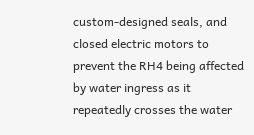custom-designed seals, and closed electric motors to prevent the RH4 being affected by water ingress as it repeatedly crosses the water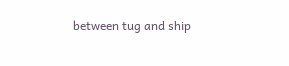between tug and ship